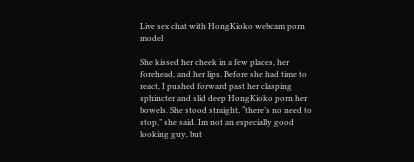Live sex chat with HongKioko webcam porn model

She kissed her cheek in a few places, her forehead, and her lips. Before she had time to react, I pushed forward past her clasping sphincter and slid deep HongKioko porn her bowels. She stood straight, “there’s no need to stop,” she said. Im not an especially good looking guy, but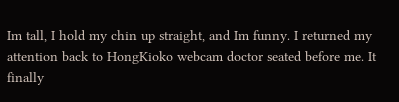Im tall, I hold my chin up straight, and Im funny. I returned my attention back to HongKioko webcam doctor seated before me. It finally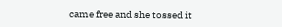came free and she tossed it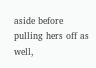aside before pulling hers off as well,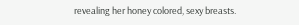revealing her honey colored, sexy breasts.